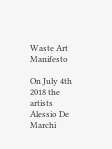Waste Art Manifesto

On July 4th 2018 the artists Alessio De Marchi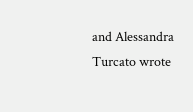and Alessandra Turcato wrote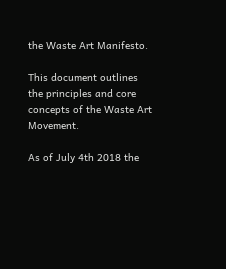the Waste Art Manifesto.

This document outlines the principles and core concepts of the Waste Art Movement.

As of July 4th 2018 the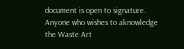document is open to signature. Anyone who wishes to aknowledge the Waste Art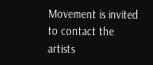Movement is invited to contact the artists